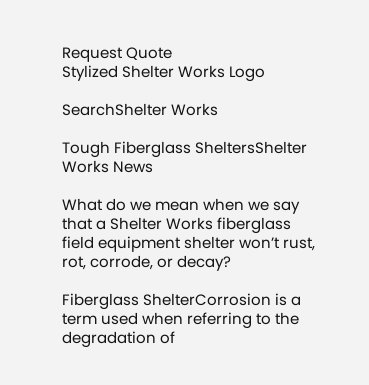Request Quote
Stylized Shelter Works Logo

SearchShelter Works

Tough Fiberglass SheltersShelter Works News

What do we mean when we say that a Shelter Works fiberglass field equipment shelter won’t rust, rot, corrode, or decay?

Fiberglass ShelterCorrosion is a term used when referring to the degradation of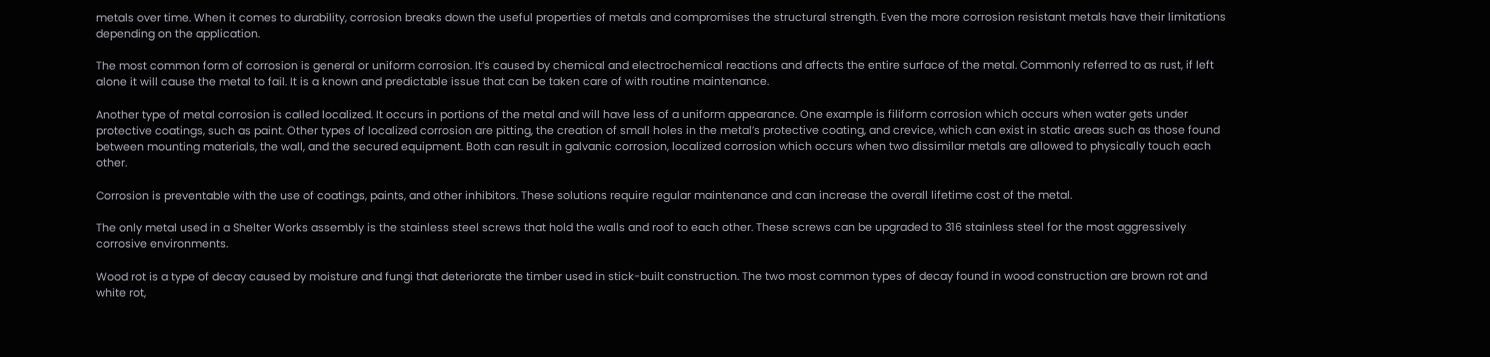metals over time. When it comes to durability, corrosion breaks down the useful properties of metals and compromises the structural strength. Even the more corrosion resistant metals have their limitations depending on the application.

The most common form of corrosion is general or uniform corrosion. It’s caused by chemical and electrochemical reactions and affects the entire surface of the metal. Commonly referred to as rust, if left alone it will cause the metal to fail. It is a known and predictable issue that can be taken care of with routine maintenance.

Another type of metal corrosion is called localized. It occurs in portions of the metal and will have less of a uniform appearance. One example is filiform corrosion which occurs when water gets under protective coatings, such as paint. Other types of localized corrosion are pitting, the creation of small holes in the metal’s protective coating, and crevice, which can exist in static areas such as those found between mounting materials, the wall, and the secured equipment. Both can result in galvanic corrosion, localized corrosion which occurs when two dissimilar metals are allowed to physically touch each other.

Corrosion is preventable with the use of coatings, paints, and other inhibitors. These solutions require regular maintenance and can increase the overall lifetime cost of the metal.

The only metal used in a Shelter Works assembly is the stainless steel screws that hold the walls and roof to each other. These screws can be upgraded to 316 stainless steel for the most aggressively corrosive environments.

Wood rot is a type of decay caused by moisture and fungi that deteriorate the timber used in stick-built construction. The two most common types of decay found in wood construction are brown rot and white rot,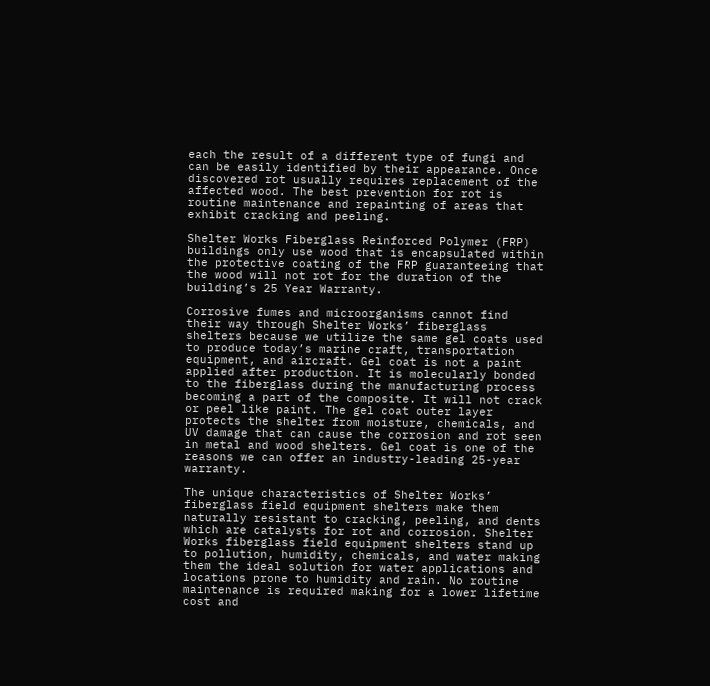each the result of a different type of fungi and can be easily identified by their appearance. Once discovered rot usually requires replacement of the affected wood. The best prevention for rot is routine maintenance and repainting of areas that exhibit cracking and peeling.

Shelter Works Fiberglass Reinforced Polymer (FRP) buildings only use wood that is encapsulated within the protective coating of the FRP guaranteeing that the wood will not rot for the duration of the building’s 25 Year Warranty.

Corrosive fumes and microorganisms cannot find their way through Shelter Works’ fiberglass shelters because we utilize the same gel coats used to produce today’s marine craft, transportation equipment, and aircraft. Gel coat is not a paint applied after production. It is molecularly bonded to the fiberglass during the manufacturing process becoming a part of the composite. It will not crack or peel like paint. The gel coat outer layer protects the shelter from moisture, chemicals, and UV damage that can cause the corrosion and rot seen in metal and wood shelters. Gel coat is one of the reasons we can offer an industry-leading 25-year warranty.

The unique characteristics of Shelter Works’ fiberglass field equipment shelters make them naturally resistant to cracking, peeling, and dents which are catalysts for rot and corrosion. Shelter Works fiberglass field equipment shelters stand up to pollution, humidity, chemicals, and water making them the ideal solution for water applications and locations prone to humidity and rain. No routine maintenance is required making for a lower lifetime cost and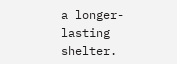a longer-lasting shelter.